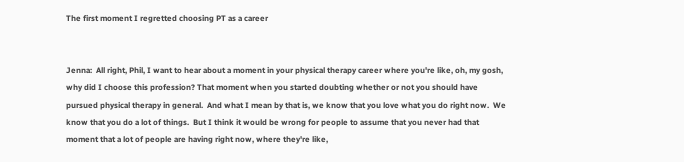The first moment I regretted choosing PT as a career


Jenna:  All right, Phil, I want to hear about a moment in your physical therapy career where you're like, oh, my gosh, why did I choose this profession? That moment when you started doubting whether or not you should have pursued physical therapy in general.  And what I mean by that is, we know that you love what you do right now.  We know that you do a lot of things.  But I think it would be wrong for people to assume that you never had that moment that a lot of people are having right now, where they're like,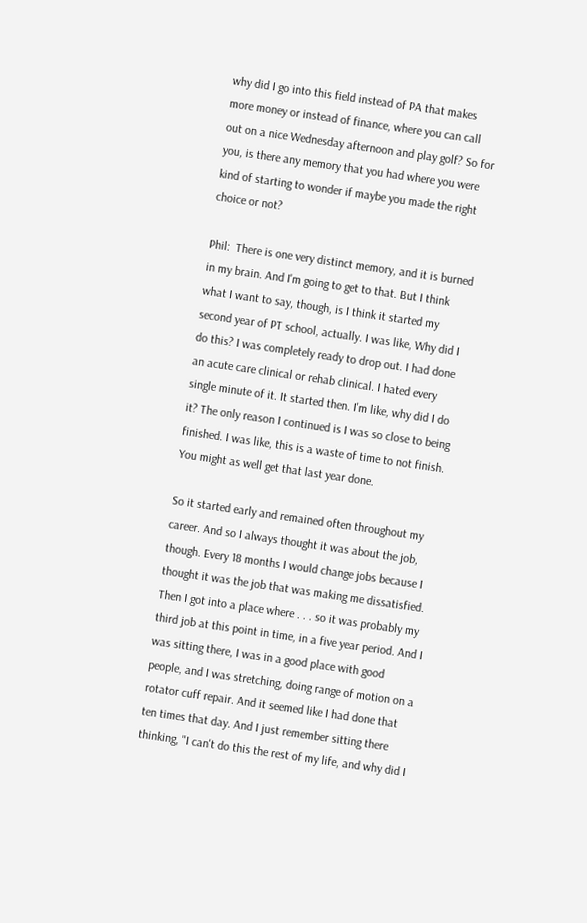why did I go into this field instead of PA that makes more money or instead of finance, where you can call out on a nice Wednesday afternoon and play golf? So for you, is there any memory that you had where you were kind of starting to wonder if maybe you made the right choice or not?

Phil:  There is one very distinct memory, and it is burned in my brain. And I'm going to get to that. But I think what I want to say, though, is I think it started my second year of PT school, actually. I was like, Why did I do this? I was completely ready to drop out. I had done an acute care clinical or rehab clinical. I hated every single minute of it. It started then. I'm like, why did I do it? The only reason I continued is I was so close to being finished. I was like, this is a waste of time to not finish. You might as well get that last year done.

So it started early and remained often throughout my career. And so I always thought it was about the job, though. Every 18 months I would change jobs because I thought it was the job that was making me dissatisfied. Then I got into a place where . . . so it was probably my third job at this point in time, in a five year period. And I was sitting there, I was in a good place with good people, and I was stretching, doing range of motion on a rotator cuff repair. And it seemed like I had done that ten times that day. And I just remember sitting there thinking, "I can't do this the rest of my life, and why did I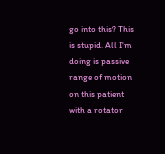go into this? This is stupid. All I'm doing is passive range of motion on this patient with a rotator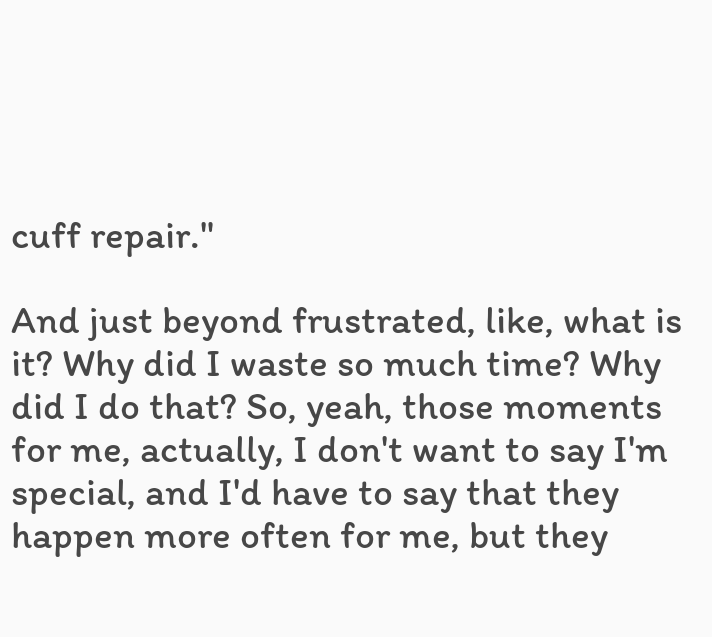cuff repair."

And just beyond frustrated, like, what is it? Why did I waste so much time? Why did I do that? So, yeah, those moments for me, actually, I don't want to say I'm special, and I'd have to say that they happen more often for me, but they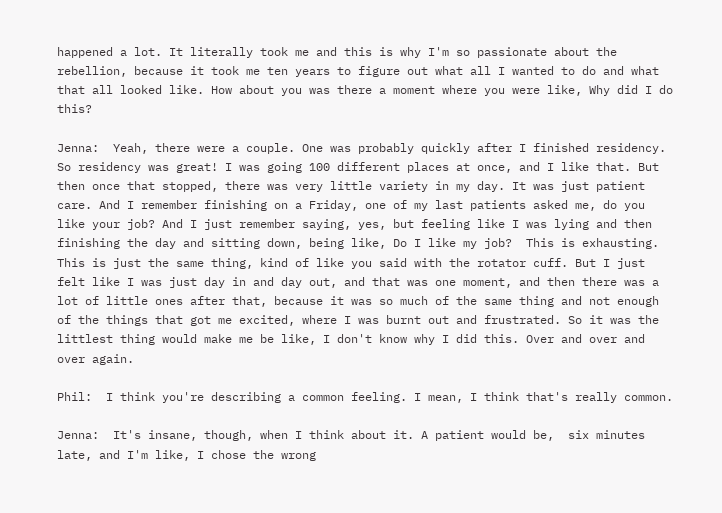happened a lot. It literally took me and this is why I'm so passionate about the rebellion, because it took me ten years to figure out what all I wanted to do and what that all looked like. How about you was there a moment where you were like, Why did I do this?

Jenna:  Yeah, there were a couple. One was probably quickly after I finished residency. So residency was great! I was going 100 different places at once, and I like that. But then once that stopped, there was very little variety in my day. It was just patient care. And I remember finishing on a Friday, one of my last patients asked me, do you like your job? And I just remember saying, yes, but feeling like I was lying and then finishing the day and sitting down, being like, Do I like my job?  This is exhausting. This is just the same thing, kind of like you said with the rotator cuff. But I just felt like I was just day in and day out, and that was one moment, and then there was a lot of little ones after that, because it was so much of the same thing and not enough of the things that got me excited, where I was burnt out and frustrated. So it was the littlest thing would make me be like, I don't know why I did this. Over and over and over again.

Phil:  I think you're describing a common feeling. I mean, I think that's really common.

Jenna:  It's insane, though, when I think about it. A patient would be,  six minutes late, and I'm like, I chose the wrong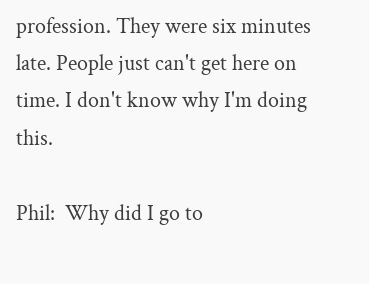profession. They were six minutes late. People just can't get here on time. I don't know why I'm doing this.

Phil:  Why did I go to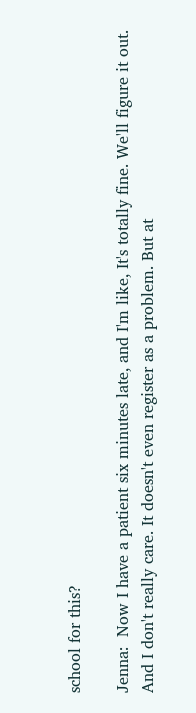school for this?

Jenna:  Now I have a patient six minutes late, and I'm like, It's totally fine. We'll figure it out. And I don't really care. It doesn't even register as a problem. But at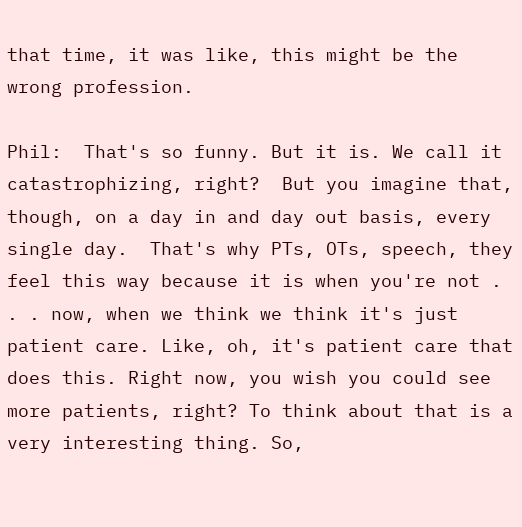that time, it was like, this might be the wrong profession.

Phil:  That's so funny. But it is. We call it catastrophizing, right?  But you imagine that, though, on a day in and day out basis, every single day.  That's why PTs, OTs, speech, they feel this way because it is when you're not . . . now, when we think we think it's just patient care. Like, oh, it's patient care that does this. Right now, you wish you could see more patients, right? To think about that is a very interesting thing. So,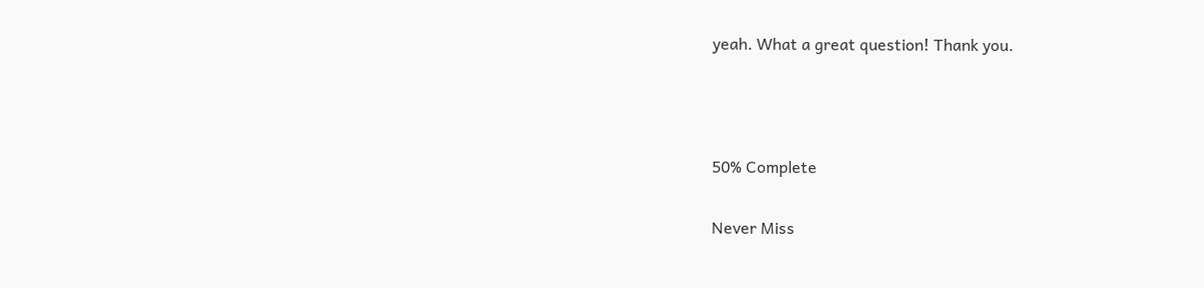yeah. What a great question! Thank you.



50% Complete

Never Miss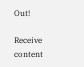Out!

Receive content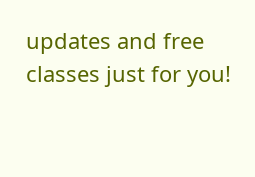updates and free classes just for you!